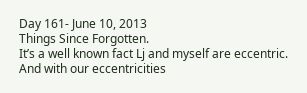Day 161- June 10, 2013
Things Since Forgotten.
It’s a well known fact Lj and myself are eccentric. And with our eccentricities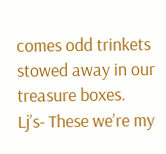comes odd trinkets stowed away in our treasure boxes.
Lj’s- These we’re my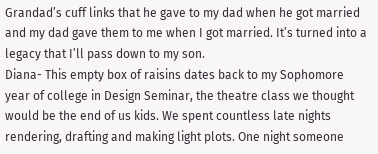Grandad’s cuff links that he gave to my dad when he got married and my dad gave them to me when I got married. It’s turned into a legacy that I’ll pass down to my son.
Diana- This empty box of raisins dates back to my Sophomore year of college in Design Seminar, the theatre class we thought would be the end of us kids. We spent countless late nights rendering, drafting and making light plots. One night someone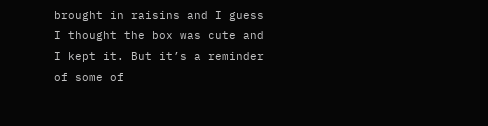brought in raisins and I guess I thought the box was cute and I kept it. But it’s a reminder of some of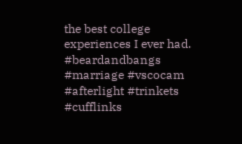the best college experiences I ever had. #beardandbangs #marriage #vscocam #afterlight #trinkets #cufflinks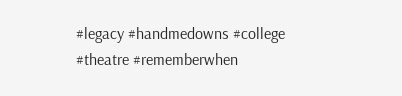#legacy #handmedowns #college #theatre #rememberwhen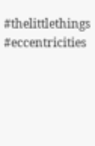#thelittlethings #eccentricities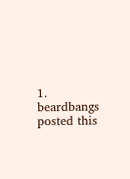1. beardbangs posted this